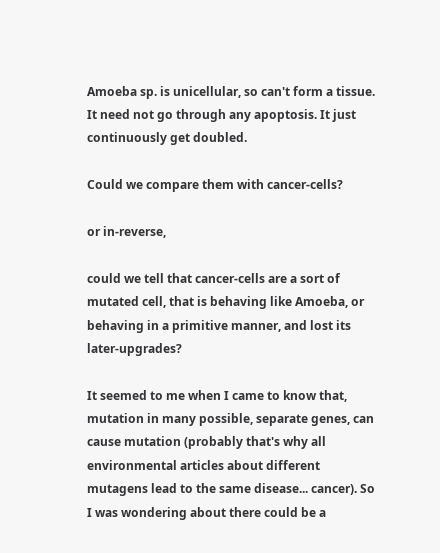Amoeba sp. is unicellular, so can't form a tissue. It need not go through any apoptosis. It just continuously get doubled.

Could we compare them with cancer-cells?

or in-reverse,

could we tell that cancer-cells are a sort of mutated cell, that is behaving like Amoeba, or behaving in a primitive manner, and lost its later-upgrades?

It seemed to me when I came to know that, mutation in many possible, separate genes, can cause mutation (probably that's why all environmental articles about different mutagens lead to the same disease... cancer). So I was wondering about there could be a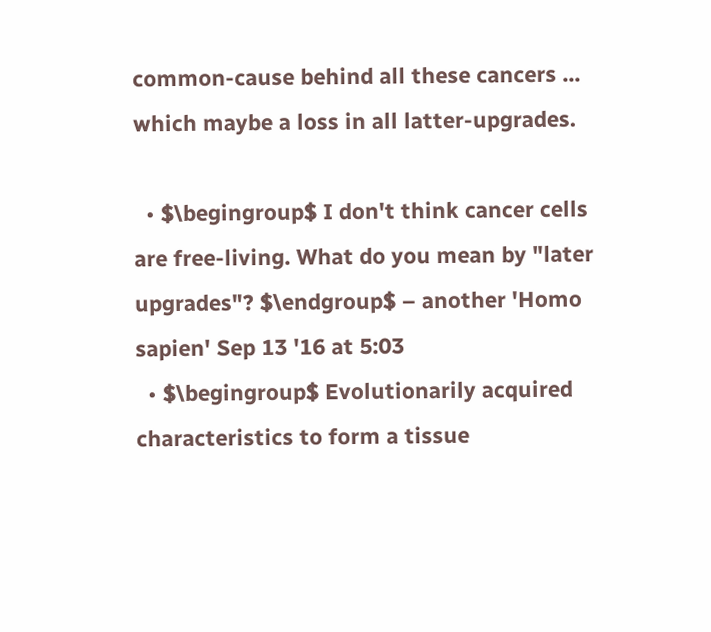common-cause behind all these cancers ... which maybe a loss in all latter-upgrades.

  • $\begingroup$ I don't think cancer cells are free-living. What do you mean by "later upgrades"? $\endgroup$ – another 'Homo sapien' Sep 13 '16 at 5:03
  • $\begingroup$ Evolutionarily acquired characteristics to form a tissue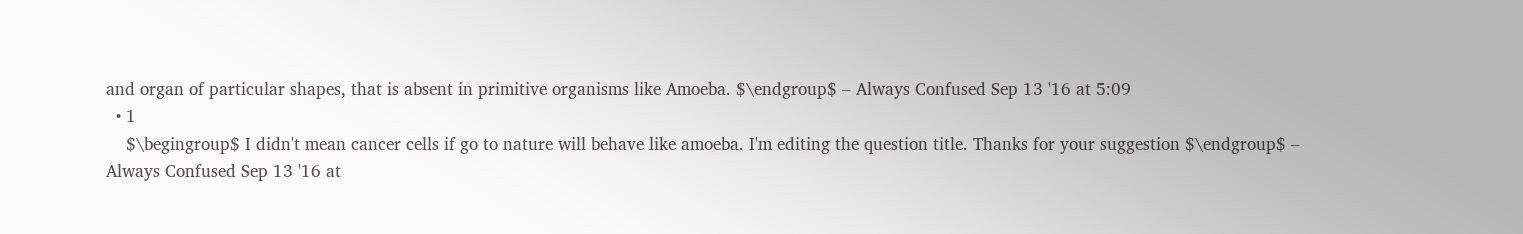and organ of particular shapes, that is absent in primitive organisms like Amoeba. $\endgroup$ – Always Confused Sep 13 '16 at 5:09
  • 1
    $\begingroup$ I didn't mean cancer cells if go to nature will behave like amoeba. I'm editing the question title. Thanks for your suggestion $\endgroup$ – Always Confused Sep 13 '16 at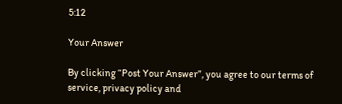5:12

Your Answer

By clicking “Post Your Answer”, you agree to our terms of service, privacy policy and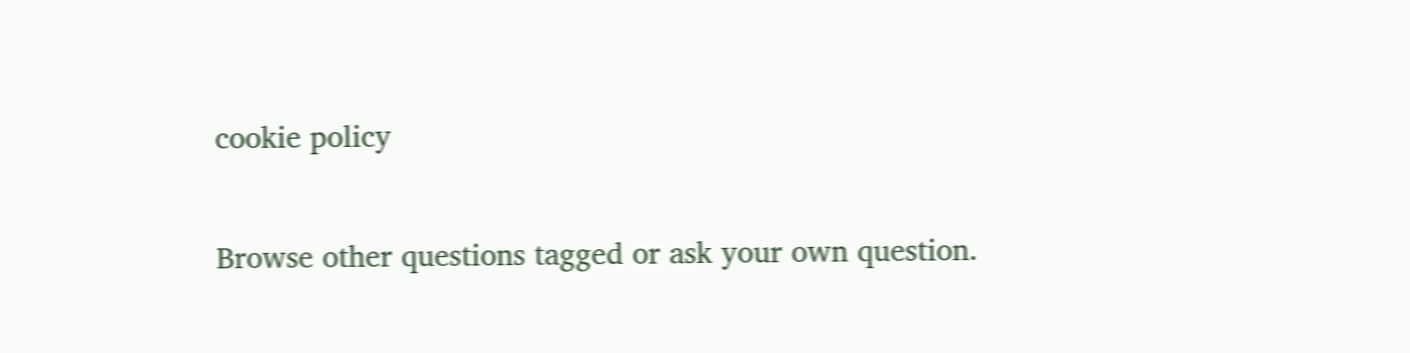cookie policy

Browse other questions tagged or ask your own question.